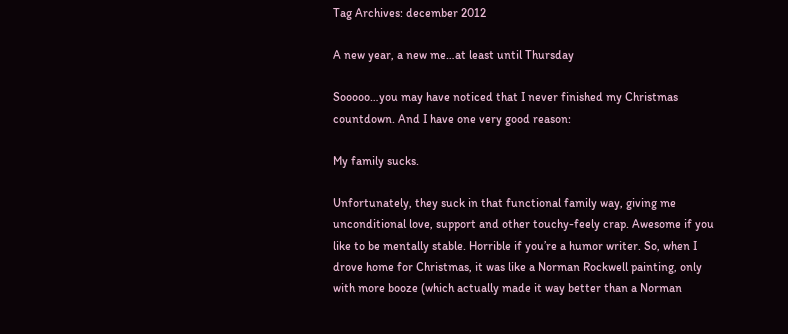Tag Archives: december 2012

A new year, a new me…at least until Thursday

Sooooo…you may have noticed that I never finished my Christmas countdown. And I have one very good reason:

My family sucks.

Unfortunately, they suck in that functional family way, giving me unconditional love, support and other touchy-feely crap. Awesome if you like to be mentally stable. Horrible if you’re a humor writer. So, when I drove home for Christmas, it was like a Norman Rockwell painting, only with more booze (which actually made it way better than a Norman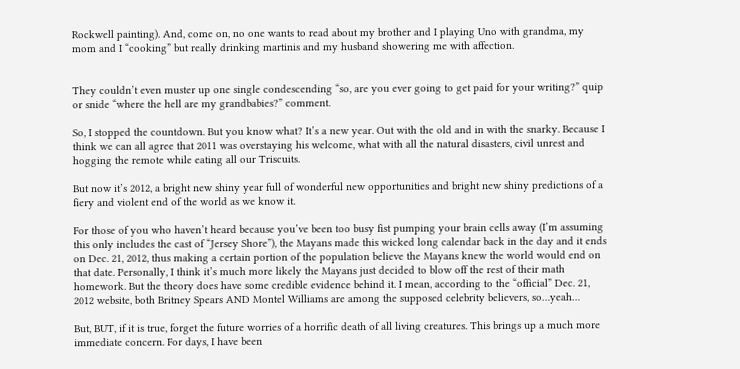Rockwell painting). And, come on, no one wants to read about my brother and I playing Uno with grandma, my mom and I “cooking” but really drinking martinis and my husband showering me with affection.


They couldn’t even muster up one single condescending “so, are you ever going to get paid for your writing?” quip or snide “where the hell are my grandbabies?” comment.

So, I stopped the countdown. But you know what? It’s a new year. Out with the old and in with the snarky. Because I think we can all agree that 2011 was overstaying his welcome, what with all the natural disasters, civil unrest and hogging the remote while eating all our Triscuits.

But now it’s 2012, a bright new shiny year full of wonderful new opportunities and bright new shiny predictions of a fiery and violent end of the world as we know it.

For those of you who haven’t heard because you’ve been too busy fist pumping your brain cells away (I’m assuming this only includes the cast of “Jersey Shore”), the Mayans made this wicked long calendar back in the day and it ends on Dec. 21, 2012, thus making a certain portion of the population believe the Mayans knew the world would end on that date. Personally, I think it’s much more likely the Mayans just decided to blow off the rest of their math homework. But the theory does have some credible evidence behind it. I mean, according to the “official” Dec. 21, 2012 website, both Britney Spears AND Montel Williams are among the supposed celebrity believers, so…yeah…

But, BUT, if it is true, forget the future worries of a horrific death of all living creatures. This brings up a much more immediate concern. For days, I have been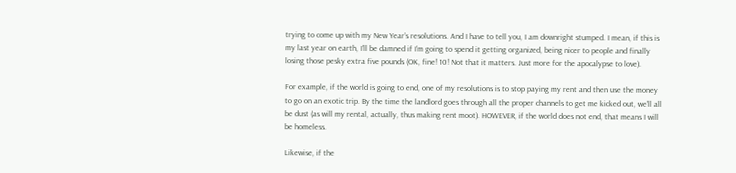trying to come up with my New Year’s resolutions. And I have to tell you, I am downright stumped. I mean, if this is my last year on earth, I’ll be damned if I’m going to spend it getting organized, being nicer to people and finally losing those pesky extra five pounds (OK, fine! 10! Not that it matters. Just more for the apocalypse to love).

For example, if the world is going to end, one of my resolutions is to stop paying my rent and then use the money to go on an exotic trip. By the time the landlord goes through all the proper channels to get me kicked out, we’ll all be dust (as will my rental, actually, thus making rent moot). HOWEVER, if the world does not end, that means I will be homeless.

Likewise, if the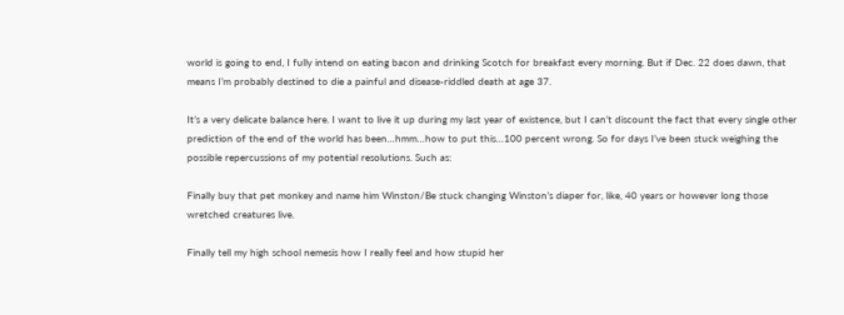world is going to end, I fully intend on eating bacon and drinking Scotch for breakfast every morning. But if Dec. 22 does dawn, that means I’m probably destined to die a painful and disease-riddled death at age 37.

It’s a very delicate balance here. I want to live it up during my last year of existence, but I can’t discount the fact that every single other prediction of the end of the world has been…hmm…how to put this…100 percent wrong. So for days I’ve been stuck weighing the possible repercussions of my potential resolutions. Such as:

Finally buy that pet monkey and name him Winston/Be stuck changing Winston’s diaper for, like, 40 years or however long those wretched creatures live.

Finally tell my high school nemesis how I really feel and how stupid her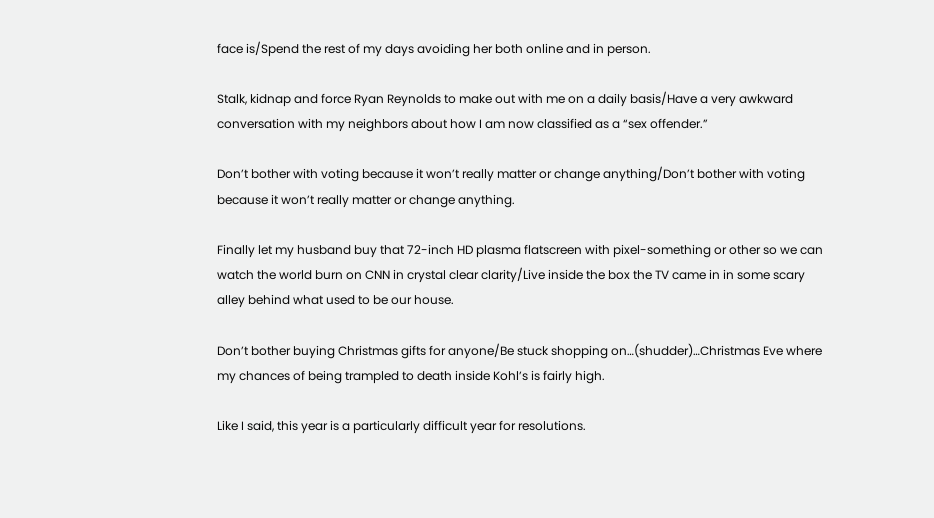face is/Spend the rest of my days avoiding her both online and in person.

Stalk, kidnap and force Ryan Reynolds to make out with me on a daily basis/Have a very awkward conversation with my neighbors about how I am now classified as a “sex offender.”

Don’t bother with voting because it won’t really matter or change anything/Don’t bother with voting because it won’t really matter or change anything.

Finally let my husband buy that 72-inch HD plasma flatscreen with pixel-something or other so we can watch the world burn on CNN in crystal clear clarity/Live inside the box the TV came in in some scary alley behind what used to be our house.

Don’t bother buying Christmas gifts for anyone/Be stuck shopping on…(shudder)…Christmas Eve where my chances of being trampled to death inside Kohl’s is fairly high.

Like I said, this year is a particularly difficult year for resolutions.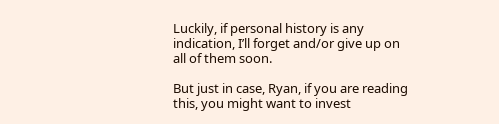Luckily, if personal history is any indication, I’ll forget and/or give up on all of them soon.

But just in case, Ryan, if you are reading this, you might want to invest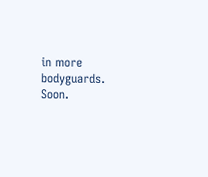in more bodyguards. Soon.